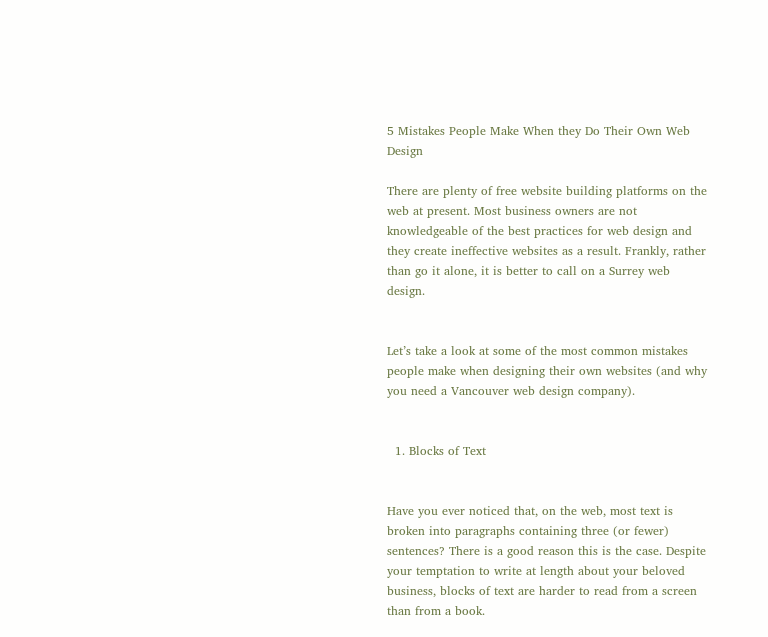5 Mistakes People Make When they Do Their Own Web Design

There are plenty of free website building platforms on the web at present. Most business owners are not knowledgeable of the best practices for web design and they create ineffective websites as a result. Frankly, rather than go it alone, it is better to call on a Surrey web design.


Let’s take a look at some of the most common mistakes people make when designing their own websites (and why you need a Vancouver web design company).


  1. Blocks of Text


Have you ever noticed that, on the web, most text is broken into paragraphs containing three (or fewer) sentences? There is a good reason this is the case. Despite your temptation to write at length about your beloved business, blocks of text are harder to read from a screen than from a book.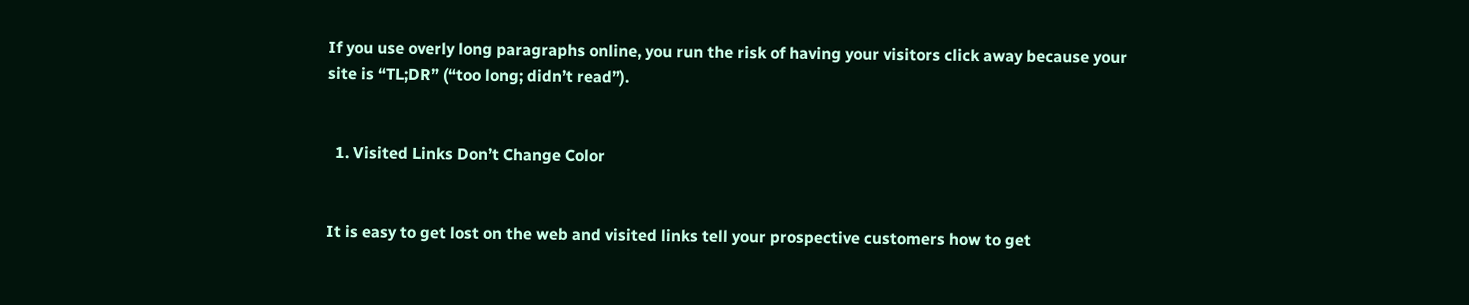If you use overly long paragraphs online, you run the risk of having your visitors click away because your site is “TL;DR” (“too long; didn’t read”).


  1. Visited Links Don’t Change Color


It is easy to get lost on the web and visited links tell your prospective customers how to get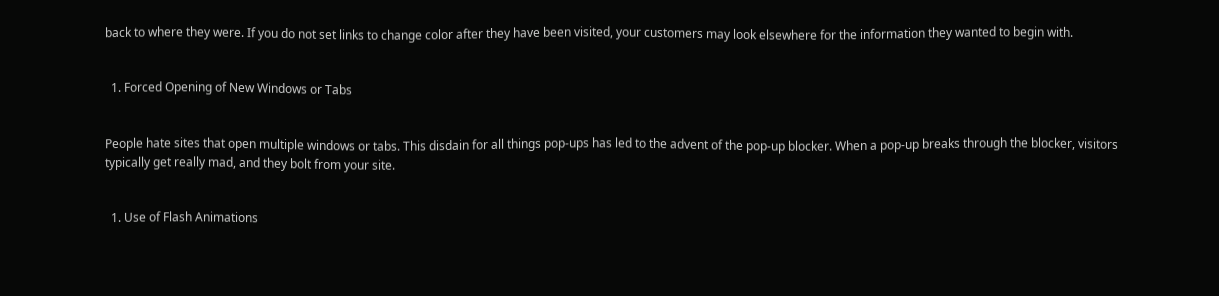back to where they were. If you do not set links to change color after they have been visited, your customers may look elsewhere for the information they wanted to begin with.


  1. Forced Opening of New Windows or Tabs


People hate sites that open multiple windows or tabs. This disdain for all things pop-ups has led to the advent of the pop-up blocker. When a pop-up breaks through the blocker, visitors typically get really mad, and they bolt from your site.


  1. Use of Flash Animations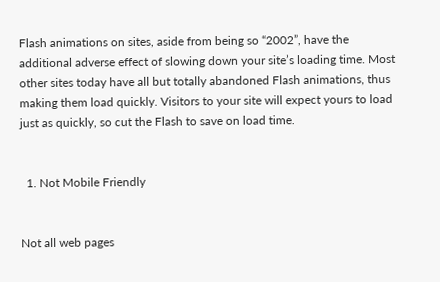Flash animations on sites, aside from being so “2002”, have the additional adverse effect of slowing down your site’s loading time. Most other sites today have all but totally abandoned Flash animations, thus making them load quickly. Visitors to your site will expect yours to load just as quickly, so cut the Flash to save on load time.


  1. Not Mobile Friendly


Not all web pages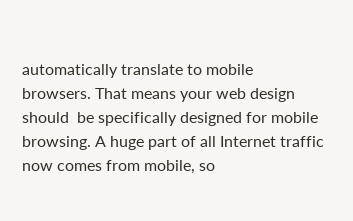automatically translate to mobile browsers. That means your web design should  be specifically designed for mobile browsing. A huge part of all Internet traffic now comes from mobile, so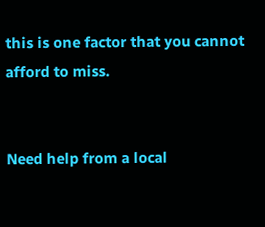this is one factor that you cannot afford to miss.


Need help from a local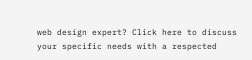web design expert? Click here to discuss your specific needs with a respected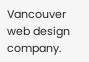Vancouver web design company.